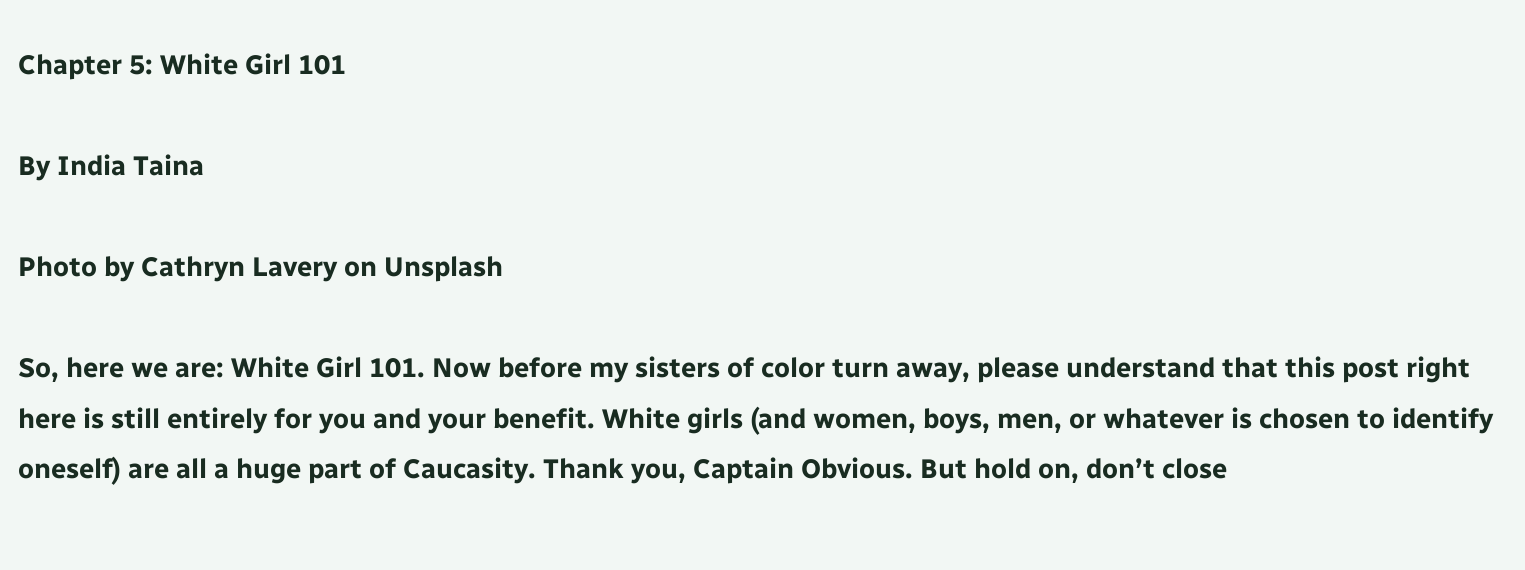Chapter 5: White Girl 101

By India Taina

Photo by Cathryn Lavery on Unsplash

So, here we are: White Girl 101. Now before my sisters of color turn away, please understand that this post right here is still entirely for you and your benefit. White girls (and women, boys, men, or whatever is chosen to identify oneself) are all a huge part of Caucasity. Thank you, Captain Obvious. But hold on, don’t close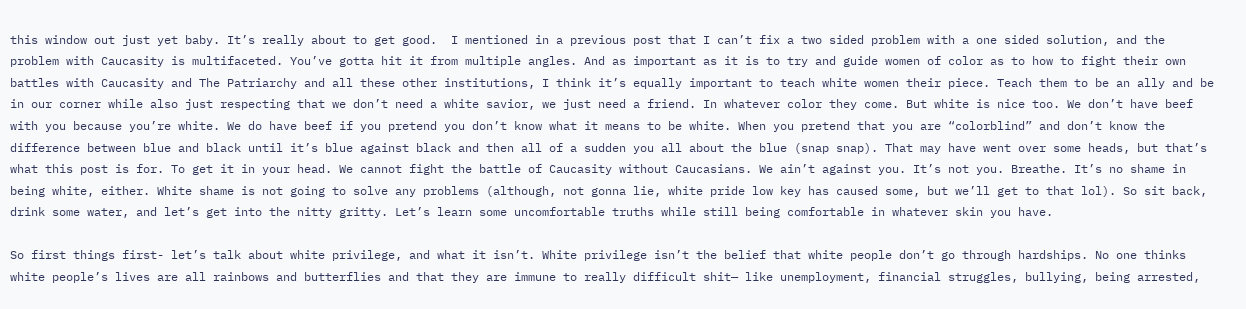this window out just yet baby. It’s really about to get good.  I mentioned in a previous post that I can’t fix a two sided problem with a one sided solution, and the problem with Caucasity is multifaceted. You’ve gotta hit it from multiple angles. And as important as it is to try and guide women of color as to how to fight their own battles with Caucasity and The Patriarchy and all these other institutions, I think it’s equally important to teach white women their piece. Teach them to be an ally and be in our corner while also just respecting that we don’t need a white savior, we just need a friend. In whatever color they come. But white is nice too. We don’t have beef with you because you’re white. We do have beef if you pretend you don’t know what it means to be white. When you pretend that you are “colorblind” and don’t know the difference between blue and black until it’s blue against black and then all of a sudden you all about the blue (snap snap). That may have went over some heads, but that’s what this post is for. To get it in your head. We cannot fight the battle of Caucasity without Caucasians. We ain’t against you. It’s not you. Breathe. It’s no shame in being white, either. White shame is not going to solve any problems (although, not gonna lie, white pride low key has caused some, but we’ll get to that lol). So sit back, drink some water, and let’s get into the nitty gritty. Let’s learn some uncomfortable truths while still being comfortable in whatever skin you have.

So first things first- let’s talk about white privilege, and what it isn’t. White privilege isn’t the belief that white people don’t go through hardships. No one thinks white people’s lives are all rainbows and butterflies and that they are immune to really difficult shit— like unemployment, financial struggles, bullying, being arrested,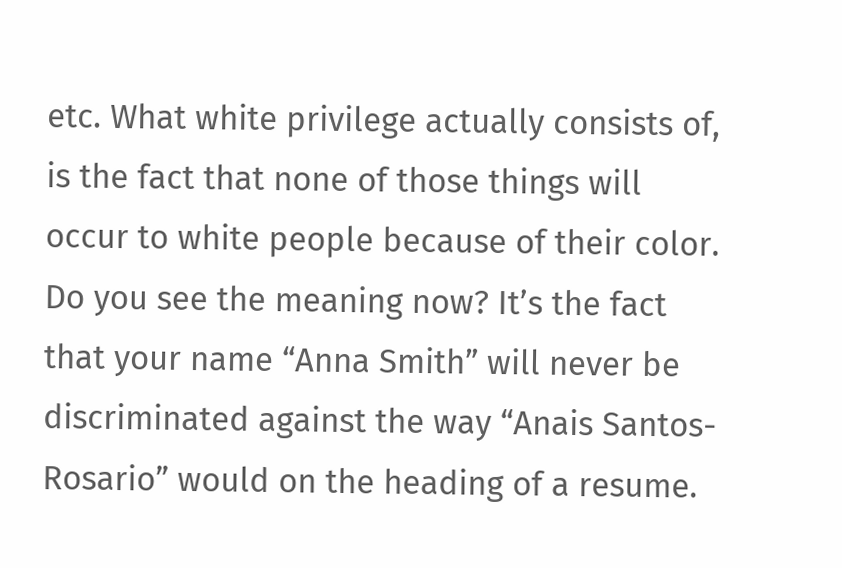etc. What white privilege actually consists of, is the fact that none of those things will occur to white people because of their color. Do you see the meaning now? It’s the fact that your name “Anna Smith” will never be discriminated against the way “Anais Santos-Rosario” would on the heading of a resume.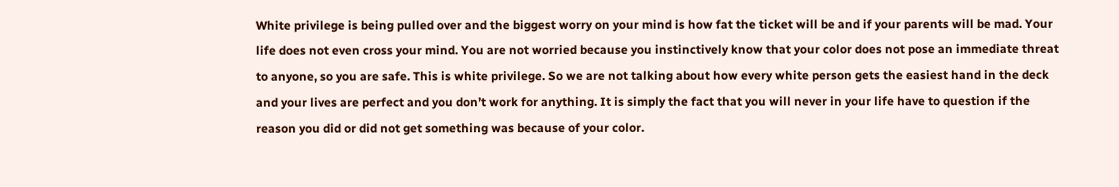White privilege is being pulled over and the biggest worry on your mind is how fat the ticket will be and if your parents will be mad. Your life does not even cross your mind. You are not worried because you instinctively know that your color does not pose an immediate threat to anyone, so you are safe. This is white privilege. So we are not talking about how every white person gets the easiest hand in the deck and your lives are perfect and you don’t work for anything. It is simply the fact that you will never in your life have to question if the reason you did or did not get something was because of your color.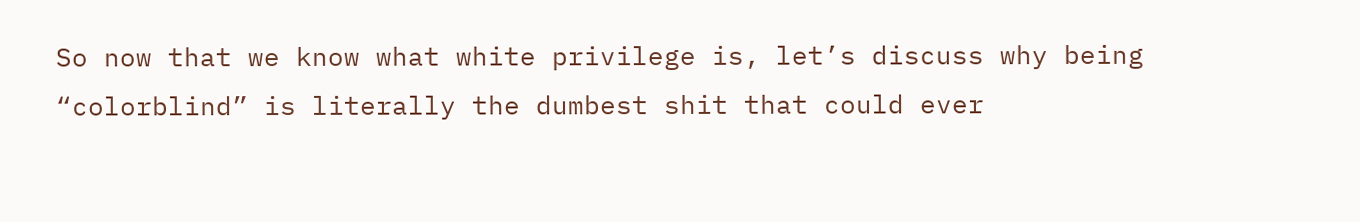So now that we know what white privilege is, let’s discuss why being “colorblind” is literally the dumbest shit that could ever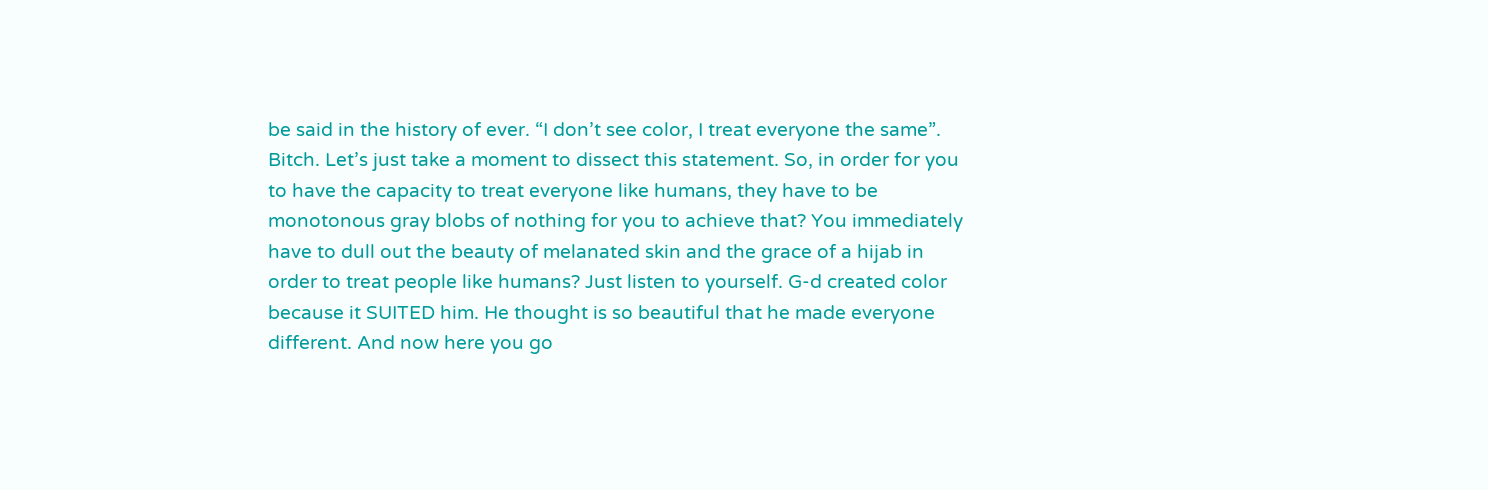be said in the history of ever. “I don’t see color, I treat everyone the same”. Bitch. Let’s just take a moment to dissect this statement. So, in order for you to have the capacity to treat everyone like humans, they have to be monotonous gray blobs of nothing for you to achieve that? You immediately have to dull out the beauty of melanated skin and the grace of a hijab in order to treat people like humans? Just listen to yourself. G-d created color because it SUITED him. He thought is so beautiful that he made everyone different. And now here you go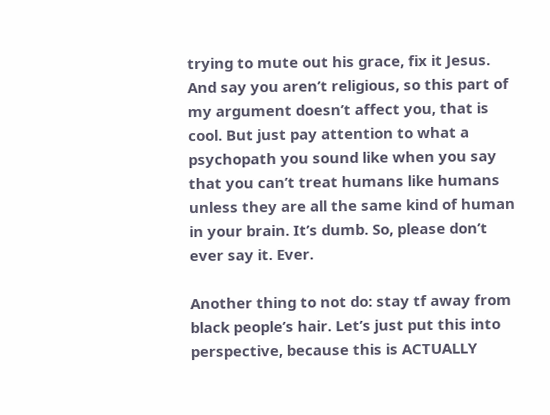trying to mute out his grace, fix it Jesus. And say you aren’t religious, so this part of my argument doesn’t affect you, that is cool. But just pay attention to what a psychopath you sound like when you say that you can’t treat humans like humans unless they are all the same kind of human in your brain. It’s dumb. So, please don’t ever say it. Ever.

Another thing to not do: stay tf away from black people’s hair. Let’s just put this into perspective, because this is ACTUALLY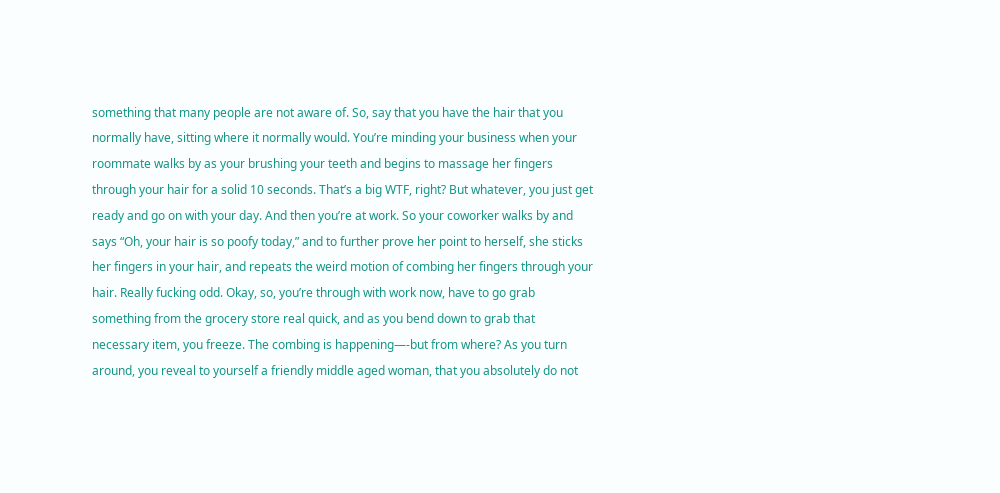something that many people are not aware of. So, say that you have the hair that you normally have, sitting where it normally would. You’re minding your business when your roommate walks by as your brushing your teeth and begins to massage her fingers through your hair for a solid 10 seconds. That’s a big WTF, right? But whatever, you just get ready and go on with your day. And then you’re at work. So your coworker walks by and says “Oh, your hair is so poofy today,” and to further prove her point to herself, she sticks her fingers in your hair, and repeats the weird motion of combing her fingers through your hair. Really fucking odd. Okay, so, you’re through with work now, have to go grab something from the grocery store real quick, and as you bend down to grab that necessary item, you freeze. The combing is happening—-but from where? As you turn around, you reveal to yourself a friendly middle aged woman, that you absolutely do not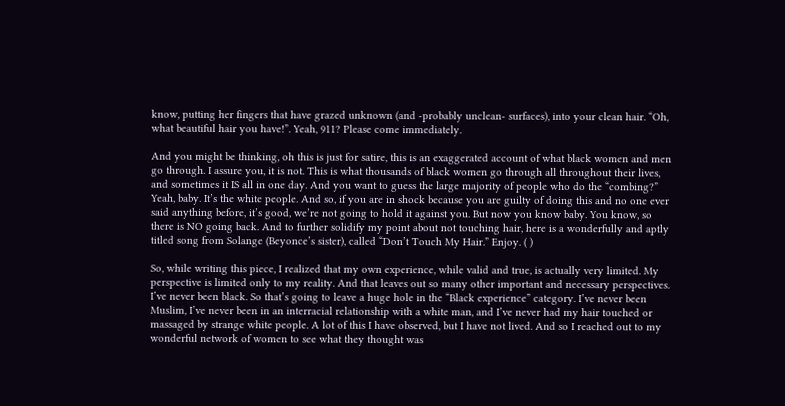know, putting her fingers that have grazed unknown (and -probably unclean- surfaces), into your clean hair. “Oh, what beautiful hair you have!”. Yeah, 911? Please come immediately.

And you might be thinking, oh this is just for satire, this is an exaggerated account of what black women and men go through. I assure you, it is not. This is what thousands of black women go through all throughout their lives, and sometimes it IS all in one day. And you want to guess the large majority of people who do the “combing?” Yeah, baby. It’s the white people. And so, if you are in shock because you are guilty of doing this and no one ever said anything before, it’s good, we’re not going to hold it against you. But now you know baby. You know, so there is NO going back. And to further solidify my point about not touching hair, here is a wonderfully and aptly titled song from Solange (Beyonce’s sister), called “Don’t Touch My Hair.” Enjoy. ( )

So, while writing this piece, I realized that my own experience, while valid and true, is actually very limited. My perspective is limited only to my reality. And that leaves out so many other important and necessary perspectives. I’ve never been black. So that’s going to leave a huge hole in the “Black experience” category. I’ve never been Muslim, I’ve never been in an interracial relationship with a white man, and I’ve never had my hair touched or massaged by strange white people. A lot of this I have observed, but I have not lived. And so I reached out to my wonderful network of women to see what they thought was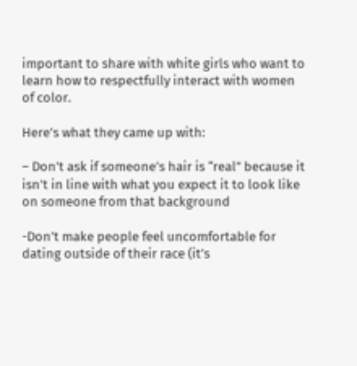important to share with white girls who want to learn how to respectfully interact with women of color.

Here’s what they came up with:

– Don’t ask if someone’s hair is “real” because it isn’t in line with what you expect it to look like on someone from that background

-Don’t make people feel uncomfortable for dating outside of their race (it’s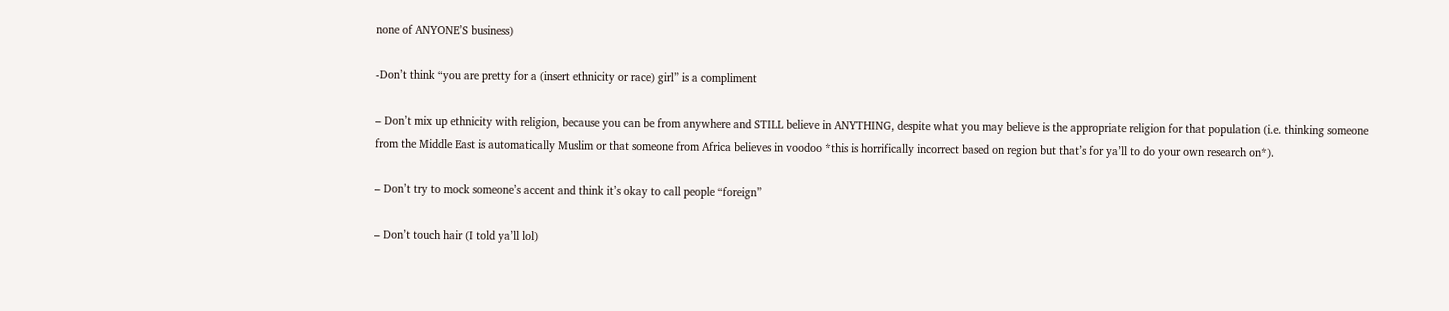none of ANYONE’S business)

-Don’t think “you are pretty for a (insert ethnicity or race) girl” is a compliment

– Don’t mix up ethnicity with religion, because you can be from anywhere and STILL believe in ANYTHING, despite what you may believe is the appropriate religion for that population (i.e. thinking someone from the Middle East is automatically Muslim or that someone from Africa believes in voodoo *this is horrifically incorrect based on region but that’s for ya’ll to do your own research on*).

– Don’t try to mock someone’s accent and think it’s okay to call people “foreign”

– Don’t touch hair (I told ya’ll lol)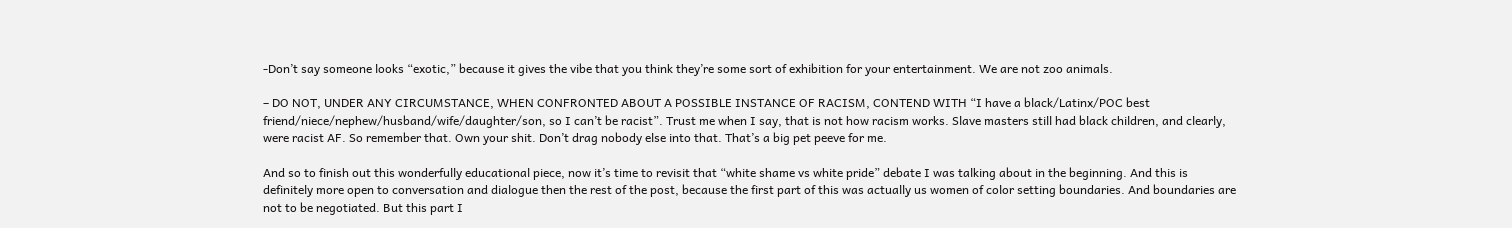-Don’t say someone looks “exotic,” because it gives the vibe that you think they’re some sort of exhibition for your entertainment. We are not zoo animals.

– DO NOT, UNDER ANY CIRCUMSTANCE, WHEN CONFRONTED ABOUT A POSSIBLE INSTANCE OF RACISM, CONTEND WITH “I have a black/Latinx/POC best friend/niece/nephew/husband/wife/daughter/son, so I can’t be racist”. Trust me when I say, that is not how racism works. Slave masters still had black children, and clearly, were racist AF. So remember that. Own your shit. Don’t drag nobody else into that. That’s a big pet peeve for me.

And so to finish out this wonderfully educational piece, now it’s time to revisit that “white shame vs white pride” debate I was talking about in the beginning. And this is definitely more open to conversation and dialogue then the rest of the post, because the first part of this was actually us women of color setting boundaries. And boundaries are not to be negotiated. But this part I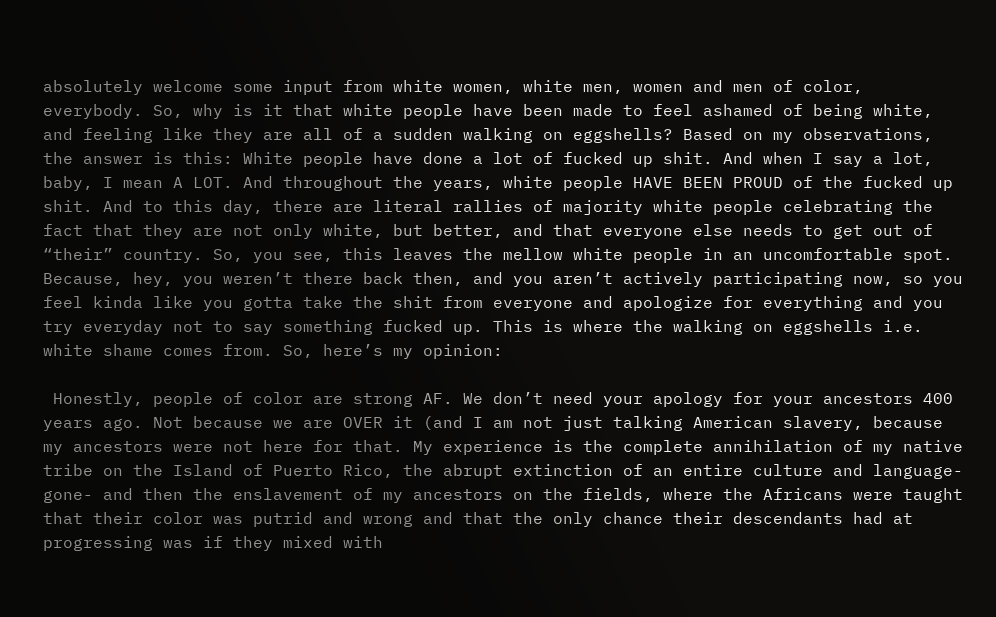absolutely welcome some input from white women, white men, women and men of color, everybody. So, why is it that white people have been made to feel ashamed of being white, and feeling like they are all of a sudden walking on eggshells? Based on my observations, the answer is this: White people have done a lot of fucked up shit. And when I say a lot, baby, I mean A LOT. And throughout the years, white people HAVE BEEN PROUD of the fucked up shit. And to this day, there are literal rallies of majority white people celebrating the fact that they are not only white, but better, and that everyone else needs to get out of “their” country. So, you see, this leaves the mellow white people in an uncomfortable spot. Because, hey, you weren’t there back then, and you aren’t actively participating now, so you feel kinda like you gotta take the shit from everyone and apologize for everything and you try everyday not to say something fucked up. This is where the walking on eggshells i.e. white shame comes from. So, here’s my opinion:

 Honestly, people of color are strong AF. We don’t need your apology for your ancestors 400 years ago. Not because we are OVER it (and I am not just talking American slavery, because my ancestors were not here for that. My experience is the complete annihilation of my native tribe on the Island of Puerto Rico, the abrupt extinction of an entire culture and language- gone- and then the enslavement of my ancestors on the fields, where the Africans were taught that their color was putrid and wrong and that the only chance their descendants had at progressing was if they mixed with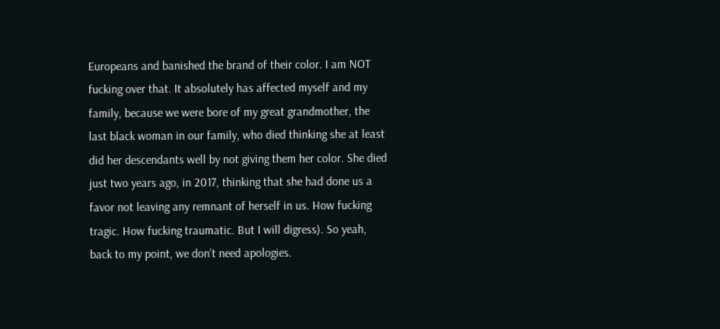Europeans and banished the brand of their color. I am NOT fucking over that. It absolutely has affected myself and my family, because we were bore of my great grandmother, the last black woman in our family, who died thinking she at least did her descendants well by not giving them her color. She died just two years ago, in 2017, thinking that she had done us a favor not leaving any remnant of herself in us. How fucking tragic. How fucking traumatic. But I will digress). So yeah, back to my point, we don’t need apologies.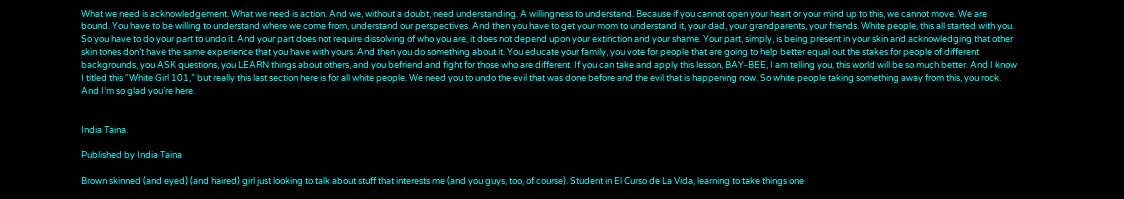What we need is acknowledgement. What we need is action. And we, without a doubt, need understanding. A willingness to understand. Because if you cannot open your heart or your mind up to this, we cannot move. We are bound. You have to be willing to understand where we come from, understand our perspectives. And then you have to get your mom to understand it, your dad, your grandparents, your friends. White people, this all started with you. So you have to do your part to undo it. And your part does not require dissolving of who you are, it does not depend upon your extinction and your shame. Your part, simply, is being present in your skin and acknowledging that other skin tones don’t have the same experience that you have with yours. And then you do something about it. You educate your family, you vote for people that are going to help better equal out the stakes for people of different backgrounds, you ASK questions, you LEARN things about others, and you befriend and fight for those who are different. If you can take and apply this lesson, BAY-BEE, I am telling you, this world will be so much better. And I know I titled this “White Girl 101,” but really this last section here is for all white people. We need you to undo the evil that was done before and the evil that is happening now. So white people taking something away from this, you rock. And I’m so glad you’re here.


India Taina.

Published by India Taina

Brown skinned (and eyed) (and haired) girl just looking to talk about stuff that interests me (and you guys, too, of course). Student in El Curso de La Vida, learning to take things one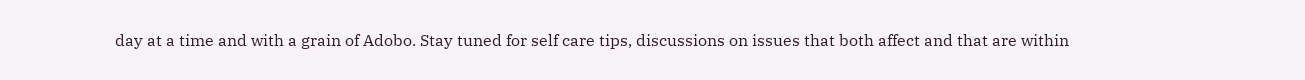day at a time and with a grain of Adobo. Stay tuned for self care tips, discussions on issues that both affect and that are within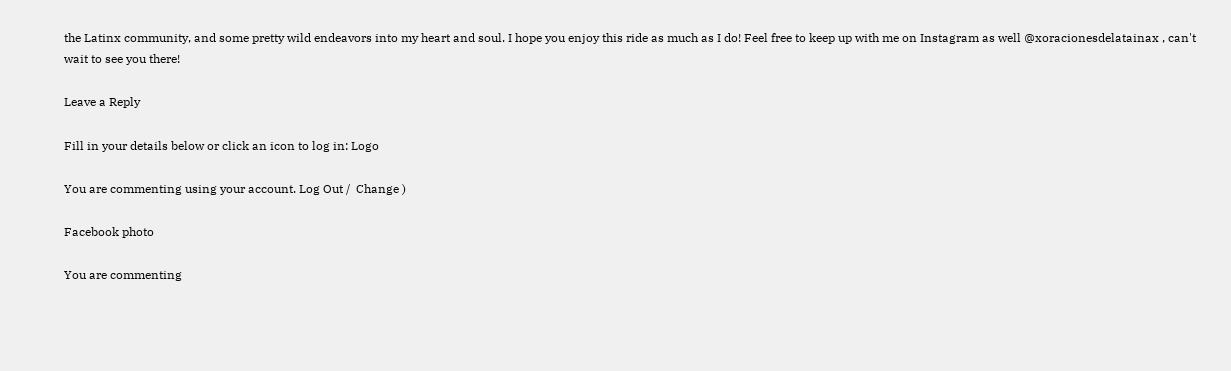the Latinx community, and some pretty wild endeavors into my heart and soul. I hope you enjoy this ride as much as I do! Feel free to keep up with me on Instagram as well @xoracionesdelatainax , can't wait to see you there!

Leave a Reply

Fill in your details below or click an icon to log in: Logo

You are commenting using your account. Log Out /  Change )

Facebook photo

You are commenting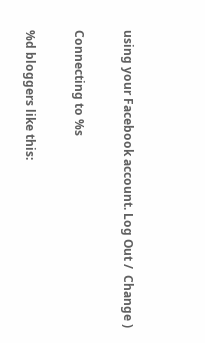using your Facebook account. Log Out /  Change )

Connecting to %s

%d bloggers like this: